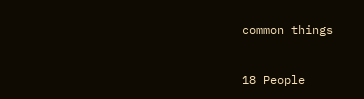common things


18 People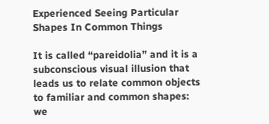Experienced Seeing Particular Shapes In Common Things

It is called “pareidolia” and it is a subconscious visual illusion that leads us to relate common objects to familiar and common shapes: we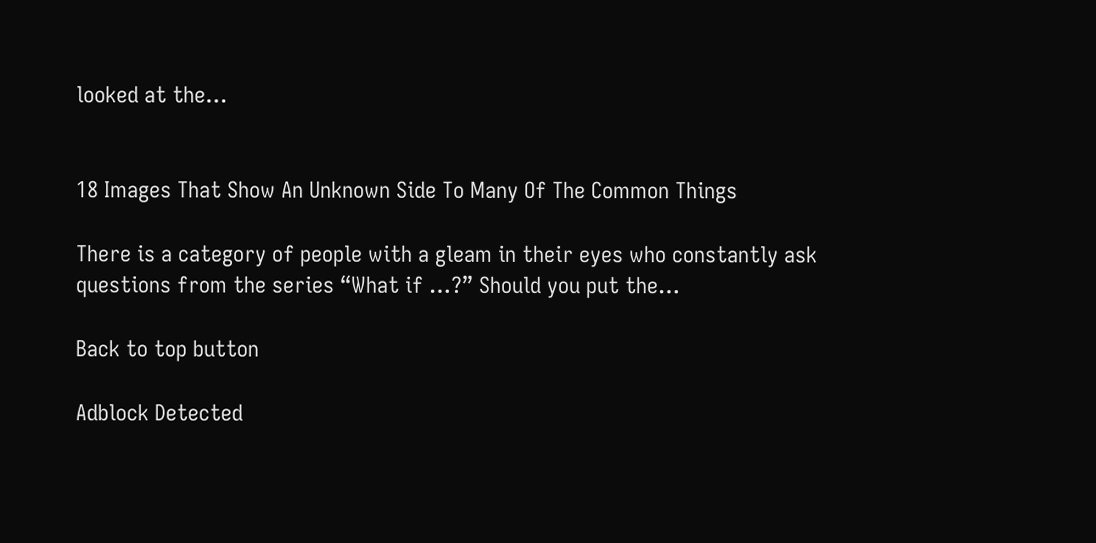looked at the…


18 Images That Show An Unknown Side To Many Of The Common Things

There is a category of people with a gleam in their eyes who constantly ask questions from the series “What if …?” Should you put the…

Back to top button

Adblock Detected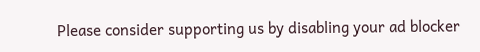Please consider supporting us by disabling your ad blocker